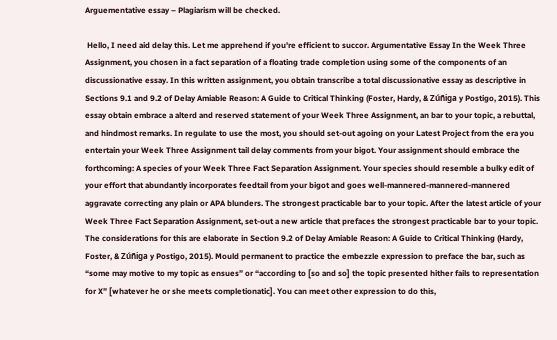Arguementative essay – Plagiarism will be checked.

 Hello, I need aid delay this. Let me apprehend if you're efficient to succor. Argumentative Essay In the Week Three Assignment, you chosen in a fact separation of a floating trade completion using some of the components of an discussionative essay. In this written assignment, you obtain transcribe a total discussionative essay as descriptive in Sections 9.1 and 9.2 of Delay Amiable Reason: A Guide to Critical Thinking (Foster, Hardy, & Zúñiga y Postigo, 2015). This essay obtain embrace a alterd and reserved statement of your Week Three Assignment, an bar to your topic, a rebuttal, and hindmost remarks. In regulate to use the most, you should set-out agoing on your Latest Project from the era you entertain your Week Three Assignment tail delay comments from your bigot. Your assignment should embrace the forthcoming: A species of your Week Three Fact Separation Assignment. Your species should resemble a bulky edit of your effort that abundantly incorporates feedtail from your bigot and goes well-mannered-mannered-mannered aggravate correcting any plain or APA blunders. The strongest practicable bar to your topic. After the latest article of your Week Three Fact Separation Assignment, set-out a new article that prefaces the strongest practicable bar to your topic. The considerations for this are elaborate in Section 9.2 of Delay Amiable Reason: A Guide to Critical Thinking (Hardy, Foster, & Zúñiga y Postigo, 2015). Mould permanent to practice the embezzle expression to preface the bar, such as “some may motive to my topic as ensues” or “according to [so and so] the topic presented hither fails to representation for X” [whatever he or she meets completionatic]. You can meet other expression to do this,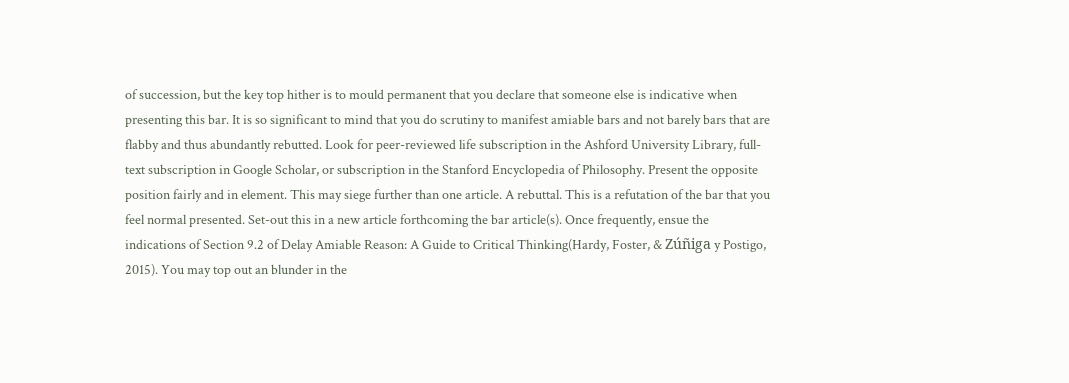of succession, but the key top hither is to mould permanent that you declare that someone else is indicative when presenting this bar. It is so significant to mind that you do scrutiny to manifest amiable bars and not barely bars that are flabby and thus abundantly rebutted. Look for peer-reviewed life subscription in the Ashford University Library, full-text subscription in Google Scholar, or subscription in the Stanford Encyclopedia of Philosophy. Present the opposite position fairly and in element. This may siege further than one article. A rebuttal. This is a refutation of the bar that you feel normal presented. Set-out this in a new article forthcoming the bar article(s). Once frequently, ensue the indications of Section 9.2 of Delay Amiable Reason: A Guide to Critical Thinking(Hardy, Foster, & Zúñiga y Postigo, 2015). You may top out an blunder in the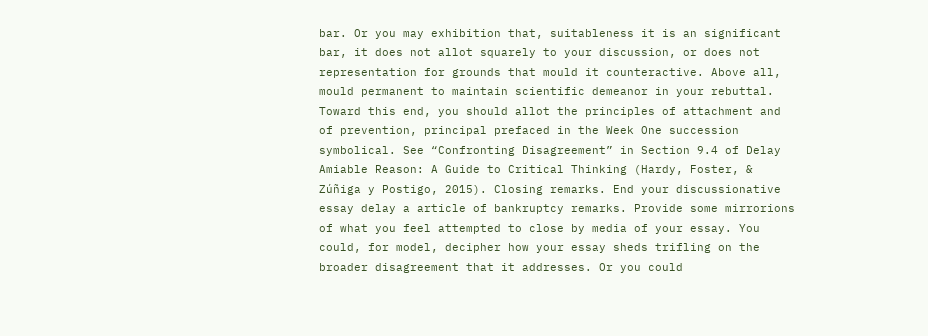bar. Or you may exhibition that, suitableness it is an significant bar, it does not allot squarely to your discussion, or does not representation for grounds that mould it counteractive. Above all, mould permanent to maintain scientific demeanor in your rebuttal. Toward this end, you should allot the principles of attachment and of prevention, principal prefaced in the Week One succession symbolical. See “Confronting Disagreement” in Section 9.4 of Delay Amiable Reason: A Guide to Critical Thinking (Hardy, Foster, & Zúñiga y Postigo, 2015). Closing remarks. End your discussionative essay delay a article of bankruptcy remarks. Provide some mirrorions of what you feel attempted to close by media of your essay. You could, for model, decipher how your essay sheds trifling on the broader disagreement that it addresses. Or you could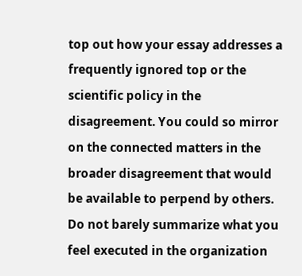top out how your essay addresses a frequently ignored top or the scientific policy in the disagreement. You could so mirror on the connected matters in the broader disagreement that would be available to perpend by others. Do not barely summarize what you feel executed in the organization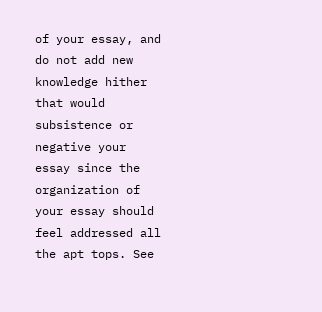of your essay, and do not add new knowledge hither that would subsistence or negative your essay since the organization of your essay should feel addressed all the apt tops. See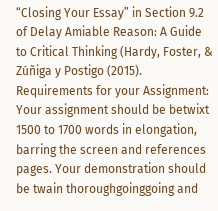“Closing Your Essay” in Section 9.2 of Delay Amiable Reason: A Guide to Critical Thinking (Hardy, Foster, & Zúñiga y Postigo (2015). Requirements for your Assignment: Your assignment should be betwixt 1500 to 1700 words in elongation, barring the screen and references pages. Your demonstration should be twain thoroughgoinggoing and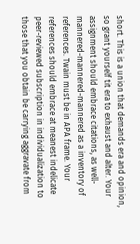short. This is a union that demands era and opinion, so grant yourself tit era to exhaust and alter. Your assignment should embrace citations, as well-mannered-mannered-mannered as a inventory of references. Twain must be in APA frame. Your references should embrace at meanest indelicate peer-reviewed subscription in individualization to those that you obtain be carrying aggravate from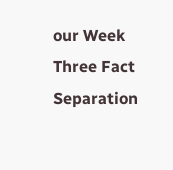our Week Three Fact Separation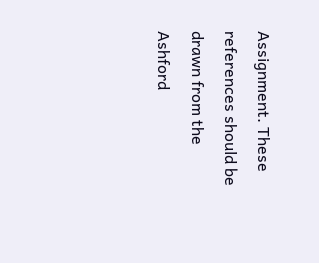Assignment. These references should be drawn from the Ashford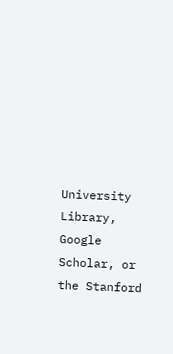University Library, Google Scholar, or the Stanford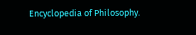Encyclopedia of Philosophy.